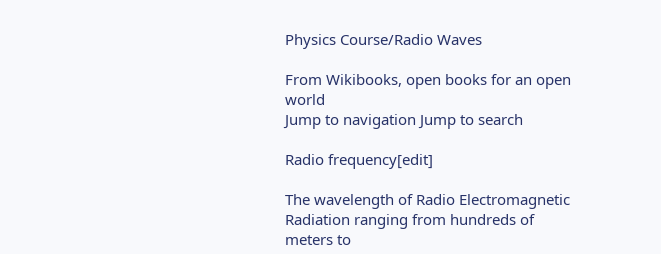Physics Course/Radio Waves

From Wikibooks, open books for an open world
Jump to navigation Jump to search

Radio frequency[edit]

The wavelength of Radio Electromagnetic Radiation ranging from hundreds of meters to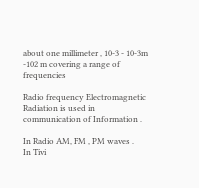about one millimeter , 10-3 - 10-3m -102 m covering a range of frequencies

Radio frequency Electromagnetic Radiation is used in communication of Information .

In Radio AM, FM , PM waves .
In Tivi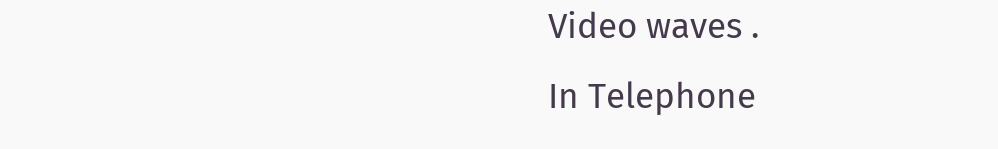Video waves .
In Telephone